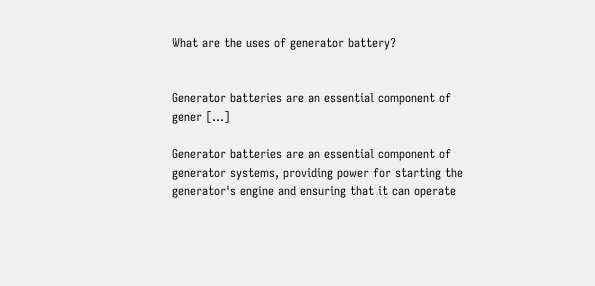What are the uses of generator battery?


Generator batteries are an essential component of gener […]

Generator batteries are an essential component of generator systems, providing power for starting the generator's engine and ensuring that it can operate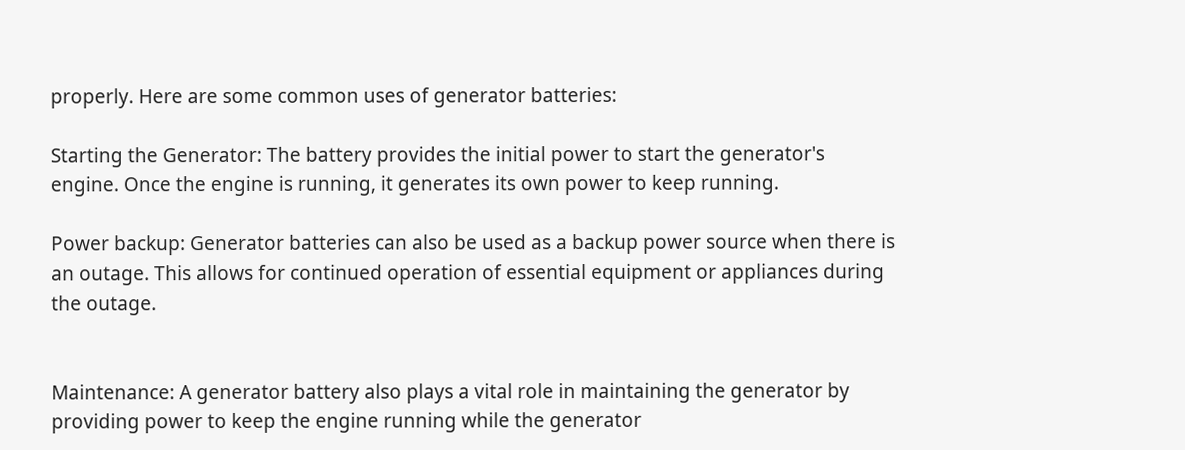properly. Here are some common uses of generator batteries:

Starting the Generator: The battery provides the initial power to start the generator's engine. Once the engine is running, it generates its own power to keep running.

Power backup: Generator batteries can also be used as a backup power source when there is an outage. This allows for continued operation of essential equipment or appliances during the outage.


Maintenance: A generator battery also plays a vital role in maintaining the generator by providing power to keep the engine running while the generator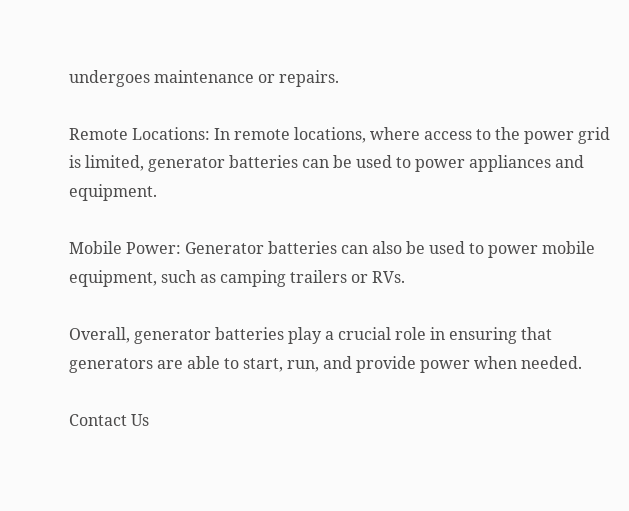undergoes maintenance or repairs.

Remote Locations: In remote locations, where access to the power grid is limited, generator batteries can be used to power appliances and equipment.

Mobile Power: Generator batteries can also be used to power mobile equipment, such as camping trailers or RVs.

Overall, generator batteries play a crucial role in ensuring that generators are able to start, run, and provide power when needed.

Contact Us